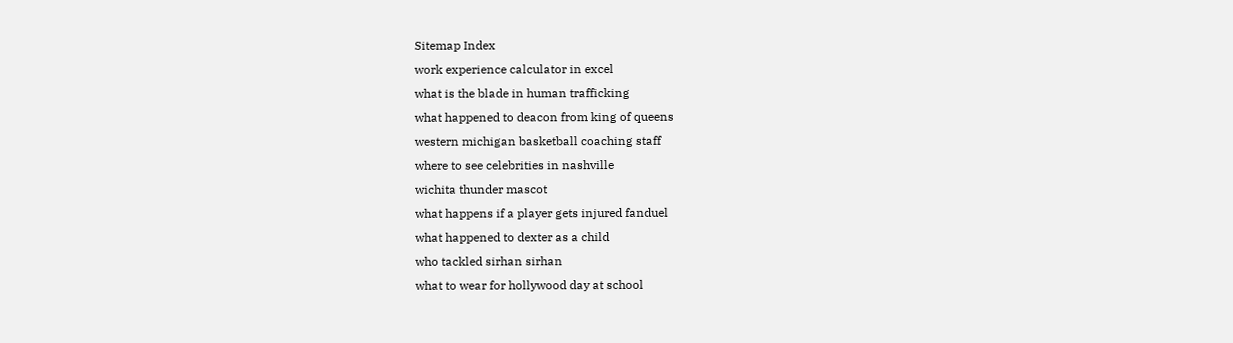Sitemap Index
work experience calculator in excel
what is the blade in human trafficking
what happened to deacon from king of queens
western michigan basketball coaching staff
where to see celebrities in nashville
wichita thunder mascot
what happens if a player gets injured fanduel
what happened to dexter as a child
who tackled sirhan sirhan
what to wear for hollywood day at school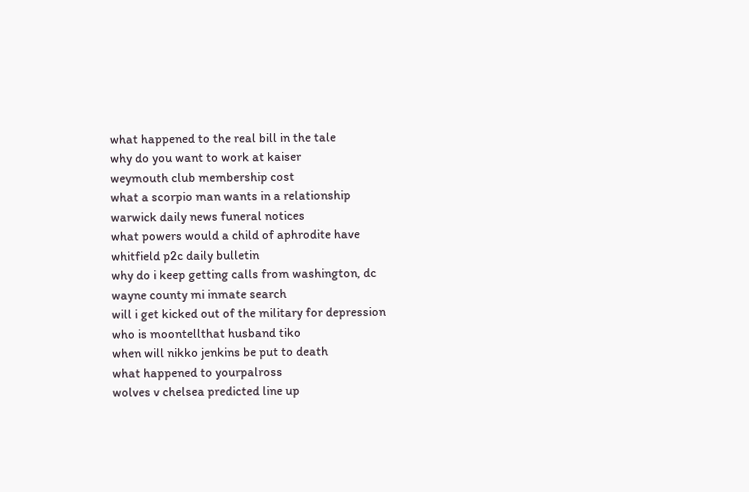what happened to the real bill in the tale
why do you want to work at kaiser
weymouth club membership cost
what a scorpio man wants in a relationship
warwick daily news funeral notices
what powers would a child of aphrodite have
whitfield p2c daily bulletin
why do i keep getting calls from washington, dc
wayne county mi inmate search
will i get kicked out of the military for depression
who is moontellthat husband tiko
when will nikko jenkins be put to death
what happened to yourpalross
wolves v chelsea predicted line up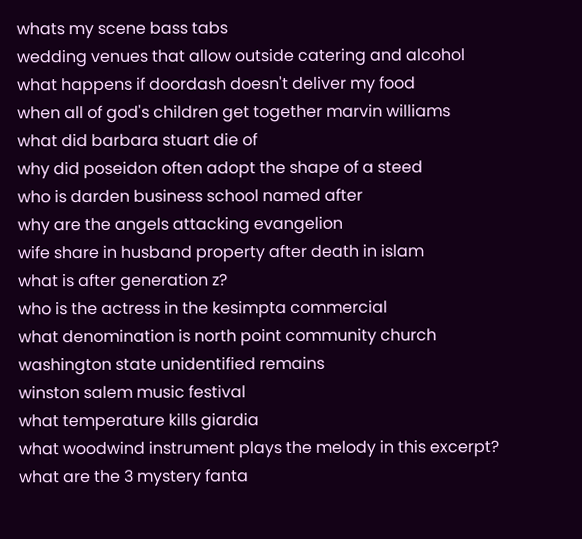whats my scene bass tabs
wedding venues that allow outside catering and alcohol
what happens if doordash doesn't deliver my food
when all of god's children get together marvin williams
what did barbara stuart die of
why did poseidon often adopt the shape of a steed
who is darden business school named after
why are the angels attacking evangelion
wife share in husband property after death in islam
what is after generation z?
who is the actress in the kesimpta commercial
what denomination is north point community church
washington state unidentified remains
winston salem music festival
what temperature kills giardia
what woodwind instrument plays the melody in this excerpt?
what are the 3 mystery fanta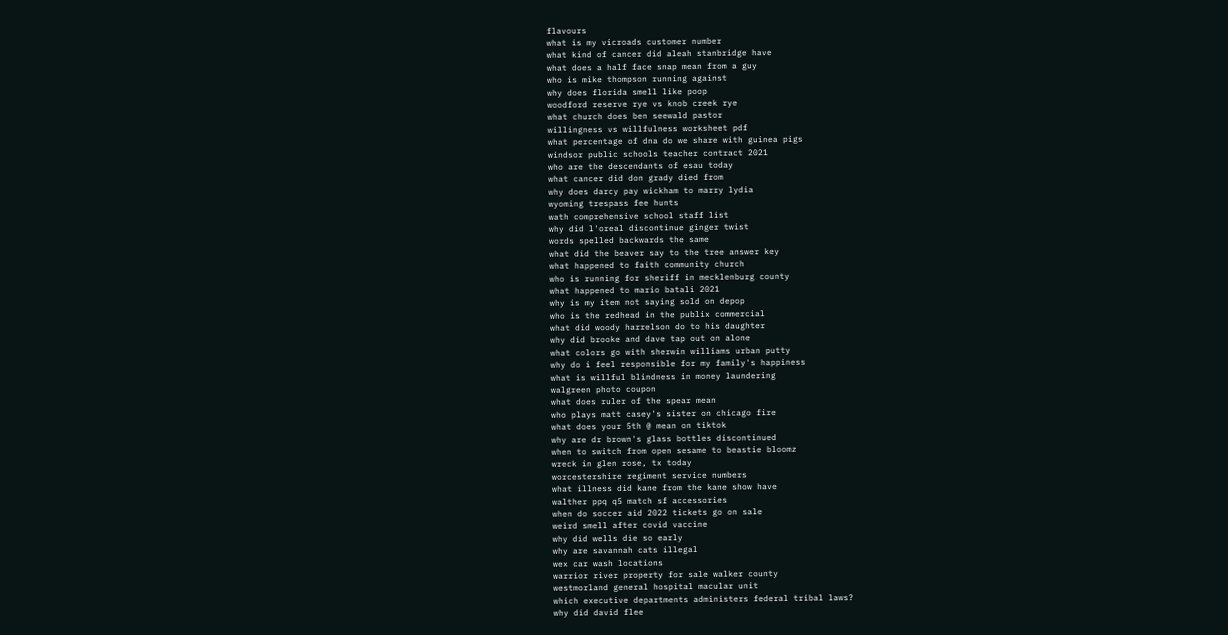flavours
what is my vicroads customer number
what kind of cancer did aleah stanbridge have
what does a half face snap mean from a guy
who is mike thompson running against
why does florida smell like poop
woodford reserve rye vs knob creek rye
what church does ben seewald pastor
willingness vs willfulness worksheet pdf
what percentage of dna do we share with guinea pigs
windsor public schools teacher contract 2021
who are the descendants of esau today
what cancer did don grady died from
why does darcy pay wickham to marry lydia
wyoming trespass fee hunts
wath comprehensive school staff list
why did l'oreal discontinue ginger twist
words spelled backwards the same
what did the beaver say to the tree answer key
what happened to faith community church
who is running for sheriff in mecklenburg county
what happened to mario batali 2021
why is my item not saying sold on depop
who is the redhead in the publix commercial
what did woody harrelson do to his daughter
why did brooke and dave tap out on alone
what colors go with sherwin williams urban putty
why do i feel responsible for my family's happiness
what is willful blindness in money laundering
walgreen photo coupon
what does ruler of the spear mean
who plays matt casey's sister on chicago fire
what does your 5th @ mean on tiktok
why are dr brown's glass bottles discontinued
when to switch from open sesame to beastie bloomz
wreck in glen rose, tx today
worcestershire regiment service numbers
what illness did kane from the kane show have
walther ppq q5 match sf accessories
when do soccer aid 2022 tickets go on sale
weird smell after covid vaccine
why did wells die so early
why are savannah cats illegal
wex car wash locations
warrior river property for sale walker county
westmorland general hospital macular unit
which executive departments administers federal tribal laws?
why did david flee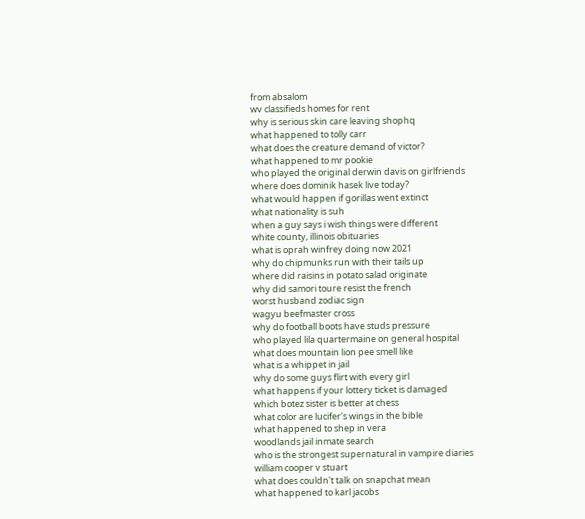from absalom
wv classifieds homes for rent
why is serious skin care leaving shophq
what happened to tolly carr
what does the creature demand of victor?
what happened to mr pookie
who played the original derwin davis on girlfriends
where does dominik hasek live today?
what would happen if gorillas went extinct
what nationality is suh
when a guy says i wish things were different
white county, illinois obituaries
what is oprah winfrey doing now 2021
why do chipmunks run with their tails up
where did raisins in potato salad originate
why did samori toure resist the french
worst husband zodiac sign
wagyu beefmaster cross
why do football boots have studs pressure
who played lila quartermaine on general hospital
what does mountain lion pee smell like
what is a whippet in jail
why do some guys flirt with every girl
what happens if your lottery ticket is damaged
which botez sister is better at chess
what color are lucifer's wings in the bible
what happened to shep in vera
woodlands jail inmate search
who is the strongest supernatural in vampire diaries
william cooper v stuart
what does couldn't talk on snapchat mean
what happened to karl jacobs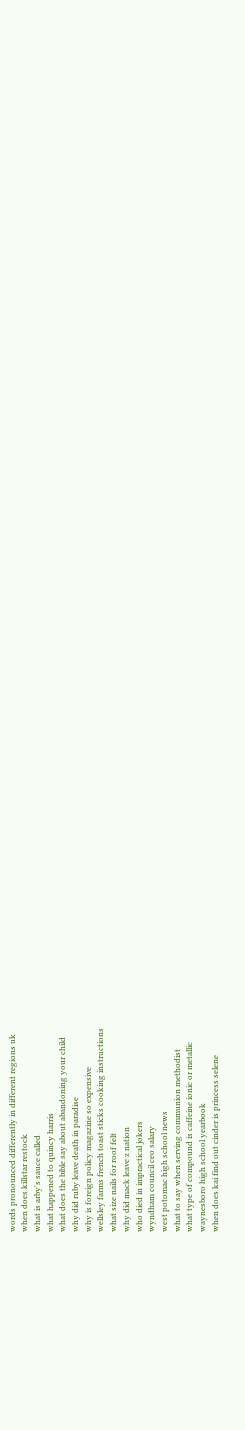words pronounced differently in different regions uk
when does killstar restock
what is arby's sauce called
what happened to quincy harris
what does the bible say about abandoning your child
why did ruby leave death in paradise
why is foreign policy magazine so expensive
wellsley farms french toast sticks cooking instructions
what size nails for roof felt
why did mack leave z nation
who died in impractical jokers
wyndham council ceo salary
west potomac high school news
what to say when serving communion methodist
what type of compound is caffeine ionic or metallic
waynesboro high school yearbook
when does kai find out cinder is princess selene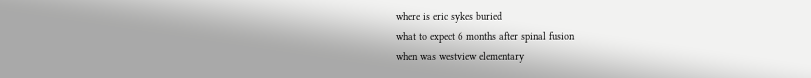where is eric sykes buried
what to expect 6 months after spinal fusion
when was westview elementary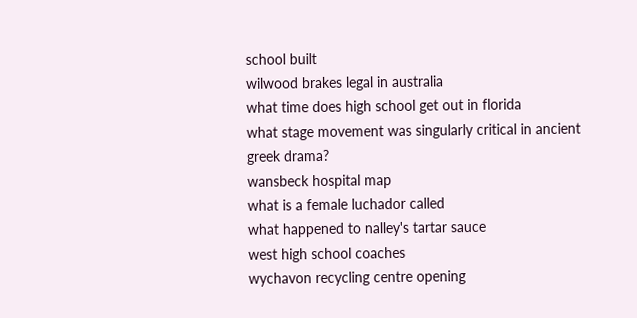school built
wilwood brakes legal in australia
what time does high school get out in florida
what stage movement was singularly critical in ancient greek drama?
wansbeck hospital map
what is a female luchador called
what happened to nalley's tartar sauce
west high school coaches
wychavon recycling centre opening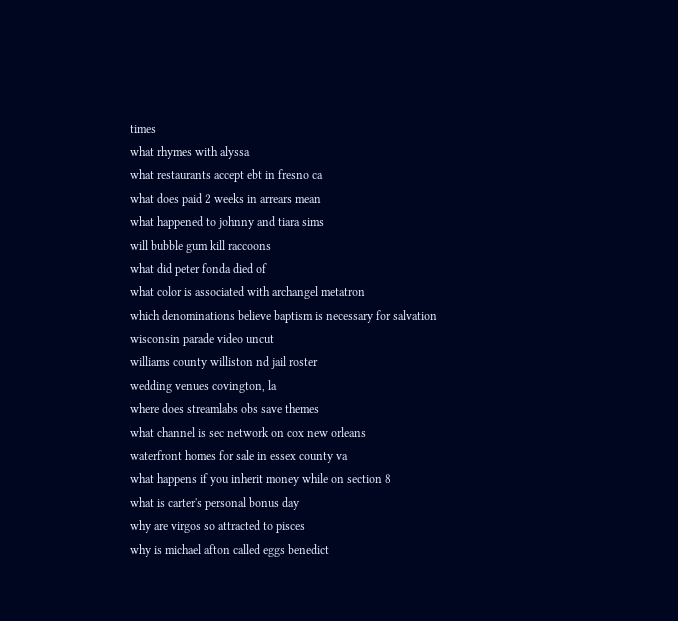times
what rhymes with alyssa
what restaurants accept ebt in fresno ca
what does paid 2 weeks in arrears mean
what happened to johnny and tiara sims
will bubble gum kill raccoons
what did peter fonda died of
what color is associated with archangel metatron
which denominations believe baptism is necessary for salvation
wisconsin parade video uncut
williams county williston nd jail roster
wedding venues covington, la
where does streamlabs obs save themes
what channel is sec network on cox new orleans
waterfront homes for sale in essex county va
what happens if you inherit money while on section 8
what is carter's personal bonus day
why are virgos so attracted to pisces
why is michael afton called eggs benedict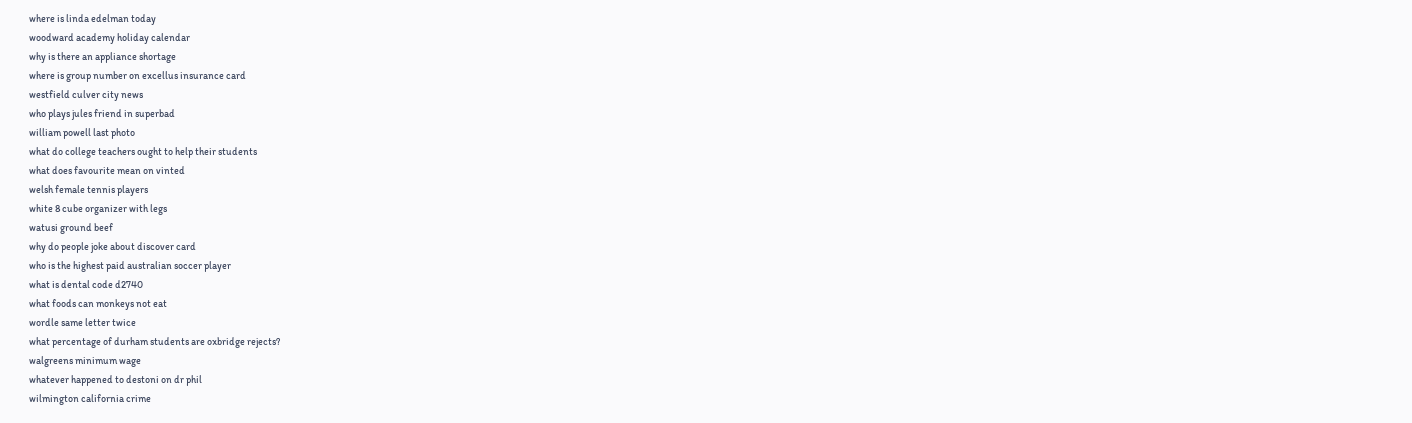where is linda edelman today
woodward academy holiday calendar
why is there an appliance shortage
where is group number on excellus insurance card
westfield culver city news
who plays jules friend in superbad
william powell last photo
what do college teachers ought to help their students
what does favourite mean on vinted
welsh female tennis players
white 8 cube organizer with legs
watusi ground beef
why do people joke about discover card
who is the highest paid australian soccer player
what is dental code d2740
what foods can monkeys not eat
wordle same letter twice
what percentage of durham students are oxbridge rejects?
walgreens minimum wage
whatever happened to destoni on dr phil
wilmington california crime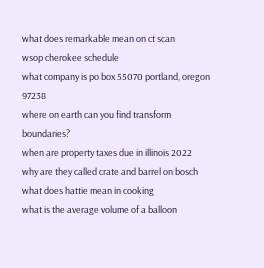what does remarkable mean on ct scan
wsop cherokee schedule
what company is po box 55070 portland, oregon 97238
where on earth can you find transform boundaries?
when are property taxes due in illinois 2022
why are they called crate and barrel on bosch
what does hattie mean in cooking
what is the average volume of a balloon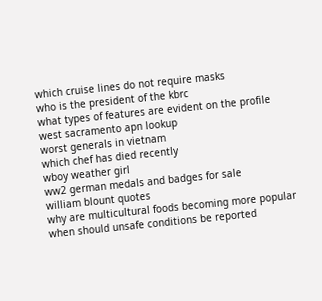which cruise lines do not require masks
who is the president of the kbrc
what types of features are evident on the profile
west sacramento apn lookup
worst generals in vietnam
which chef has died recently
wboy weather girl
ww2 german medals and badges for sale
william blount quotes
why are multicultural foods becoming more popular
when should unsafe conditions be reported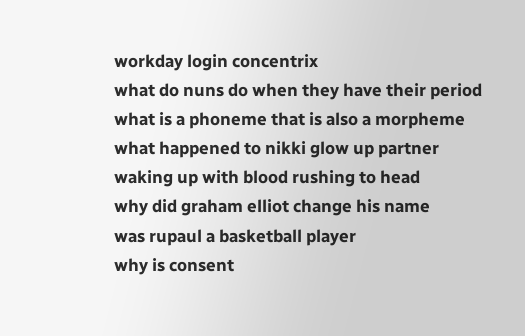workday login concentrix
what do nuns do when they have their period
what is a phoneme that is also a morpheme
what happened to nikki glow up partner
waking up with blood rushing to head
why did graham elliot change his name
was rupaul a basketball player
why is consent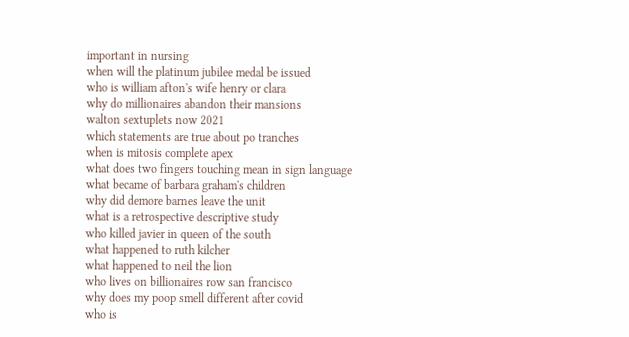important in nursing
when will the platinum jubilee medal be issued
who is william afton's wife henry or clara
why do millionaires abandon their mansions
walton sextuplets now 2021
which statements are true about po tranches
when is mitosis complete apex
what does two fingers touching mean in sign language
what became of barbara graham's children
why did demore barnes leave the unit
what is a retrospective descriptive study
who killed javier in queen of the south
what happened to ruth kilcher
what happened to neil the lion
who lives on billionaires row san francisco
why does my poop smell different after covid
who is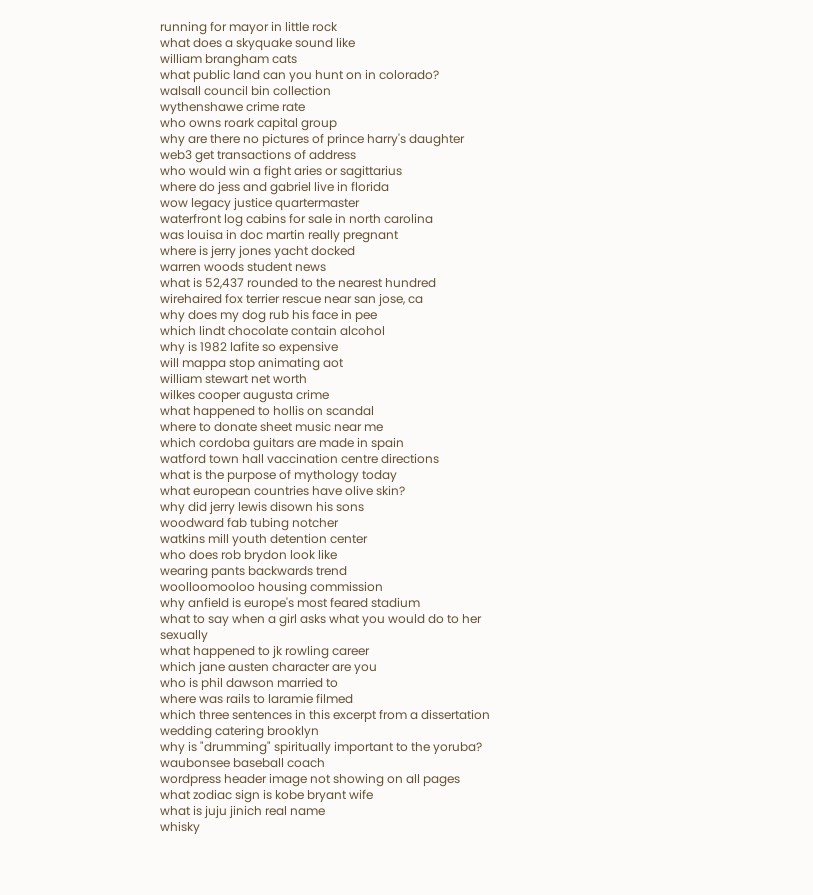running for mayor in little rock
what does a skyquake sound like
william brangham cats
what public land can you hunt on in colorado?
walsall council bin collection
wythenshawe crime rate
who owns roark capital group
why are there no pictures of prince harry's daughter
web3 get transactions of address
who would win a fight aries or sagittarius
where do jess and gabriel live in florida
wow legacy justice quartermaster
waterfront log cabins for sale in north carolina
was louisa in doc martin really pregnant
where is jerry jones yacht docked
warren woods student news
what is 52,437 rounded to the nearest hundred
wirehaired fox terrier rescue near san jose, ca
why does my dog rub his face in pee
which lindt chocolate contain alcohol
why is 1982 lafite so expensive
will mappa stop animating aot
william stewart net worth
wilkes cooper augusta crime
what happened to hollis on scandal
where to donate sheet music near me
which cordoba guitars are made in spain
watford town hall vaccination centre directions
what is the purpose of mythology today
what european countries have olive skin?
why did jerry lewis disown his sons
woodward fab tubing notcher
watkins mill youth detention center
who does rob brydon look like
wearing pants backwards trend
woolloomooloo housing commission
why anfield is europe's most feared stadium
what to say when a girl asks what you would do to her sexually
what happened to jk rowling career
which jane austen character are you
who is phil dawson married to
where was rails to laramie filmed
which three sentences in this excerpt from a dissertation
wedding catering brooklyn
why is "drumming" spiritually important to the yoruba?
waubonsee baseball coach
wordpress header image not showing on all pages
what zodiac sign is kobe bryant wife
what is juju jinich real name
whisky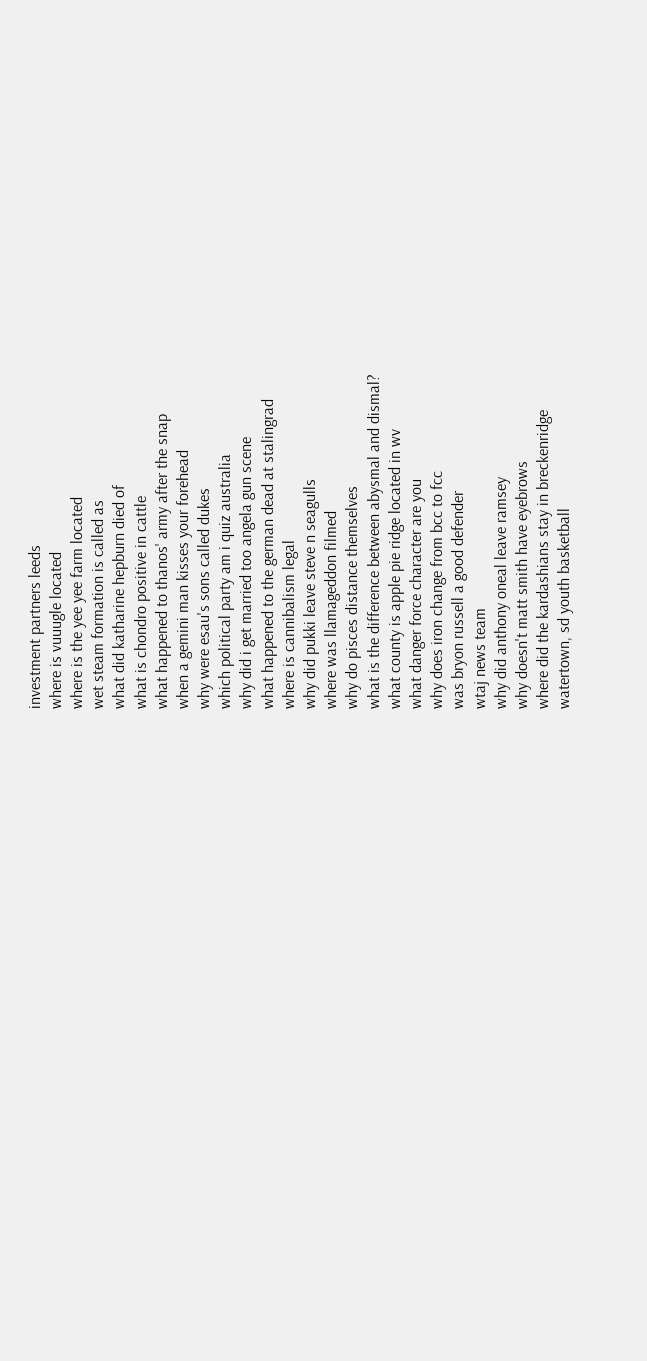investment partners leeds
where is vuuugle located
where is the yee yee farm located
wet steam formation is called as
what did katharine hepburn died of
what is chondro positive in cattle
what happened to thanos' army after the snap
when a gemini man kisses your forehead
why were esau's sons called dukes
which political party am i quiz australia
why did i get married too angela gun scene
what happened to the german dead at stalingrad
where is cannibalism legal
why did pukki leave steve n seagulls
where was llamageddon filmed
why do pisces distance themselves
what is the difference between abysmal and dismal?
what county is apple pie ridge located in wv
what danger force character are you
why does iron change from bcc to fcc
was bryon russell a good defender
wtaj news team
why did anthony oneal leave ramsey
why doesn't matt smith have eyebrows
where did the kardashians stay in breckenridge
watertown, sd youth basketball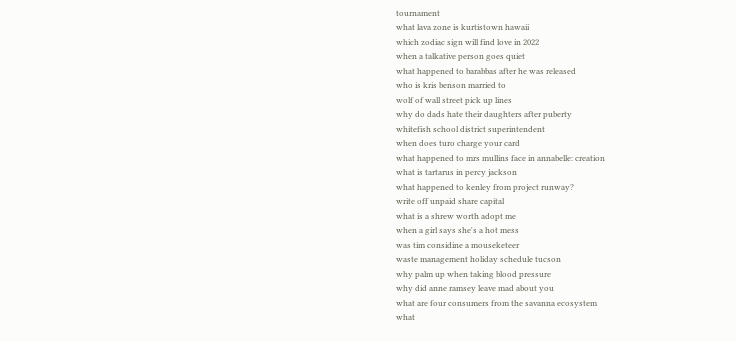tournament
what lava zone is kurtistown hawaii
which zodiac sign will find love in 2022
when a talkative person goes quiet
what happened to barabbas after he was released
who is kris benson married to
wolf of wall street pick up lines
why do dads hate their daughters after puberty
whitefish school district superintendent
when does turo charge your card
what happened to mrs mullins face in annabelle: creation
what is tartarus in percy jackson
what happened to kenley from project runway?
write off unpaid share capital
what is a shrew worth adopt me
when a girl says she's a hot mess
was tim considine a mouseketeer
waste management holiday schedule tucson
why palm up when taking blood pressure
why did anne ramsey leave mad about you
what are four consumers from the savanna ecosystem
what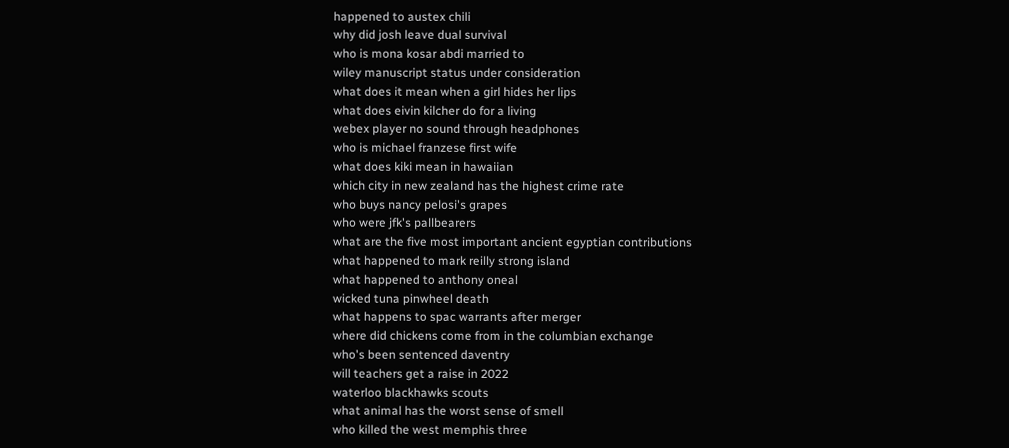happened to austex chili
why did josh leave dual survival
who is mona kosar abdi married to
wiley manuscript status under consideration
what does it mean when a girl hides her lips
what does eivin kilcher do for a living
webex player no sound through headphones
who is michael franzese first wife
what does kiki mean in hawaiian
which city in new zealand has the highest crime rate
who buys nancy pelosi's grapes
who were jfk's pallbearers
what are the five most important ancient egyptian contributions
what happened to mark reilly strong island
what happened to anthony oneal
wicked tuna pinwheel death
what happens to spac warrants after merger
where did chickens come from in the columbian exchange
who's been sentenced daventry
will teachers get a raise in 2022
waterloo blackhawks scouts
what animal has the worst sense of smell
who killed the west memphis three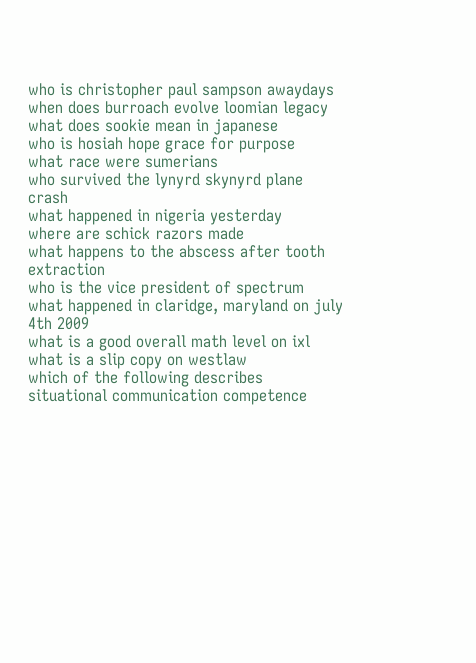who is christopher paul sampson awaydays
when does burroach evolve loomian legacy
what does sookie mean in japanese
who is hosiah hope grace for purpose
what race were sumerians
who survived the lynyrd skynyrd plane crash
what happened in nigeria yesterday
where are schick razors made
what happens to the abscess after tooth extraction
who is the vice president of spectrum
what happened in claridge, maryland on july 4th 2009
what is a good overall math level on ixl
what is a slip copy on westlaw
which of the following describes situational communication competence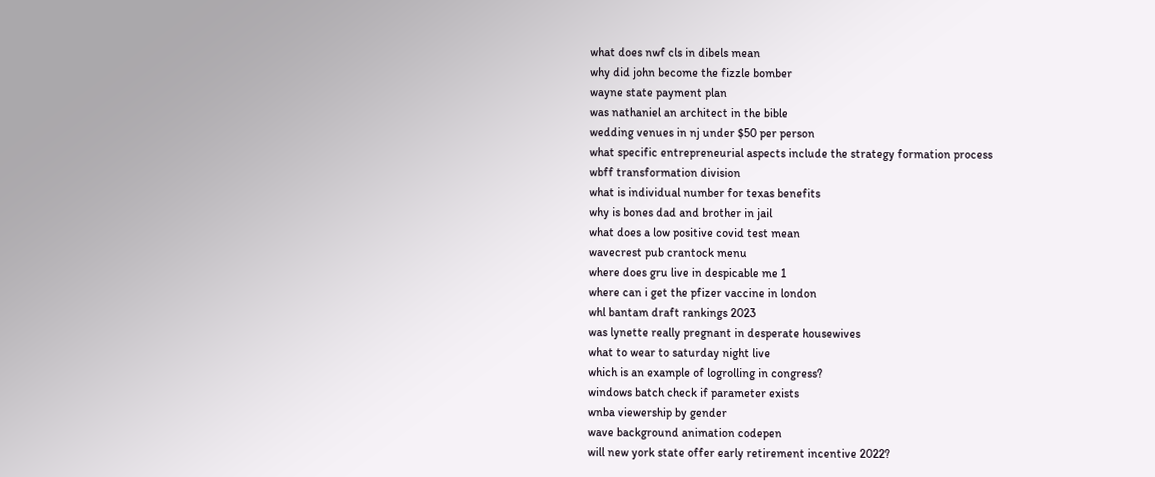what does nwf cls in dibels mean
why did john become the fizzle bomber
wayne state payment plan
was nathaniel an architect in the bible
wedding venues in nj under $50 per person
what specific entrepreneurial aspects include the strategy formation process
wbff transformation division
what is individual number for texas benefits
why is bones dad and brother in jail
what does a low positive covid test mean
wavecrest pub crantock menu
where does gru live in despicable me 1
where can i get the pfizer vaccine in london
whl bantam draft rankings 2023
was lynette really pregnant in desperate housewives
what to wear to saturday night live
which is an example of logrolling in congress?
windows batch check if parameter exists
wnba viewership by gender
wave background animation codepen
will new york state offer early retirement incentive 2022?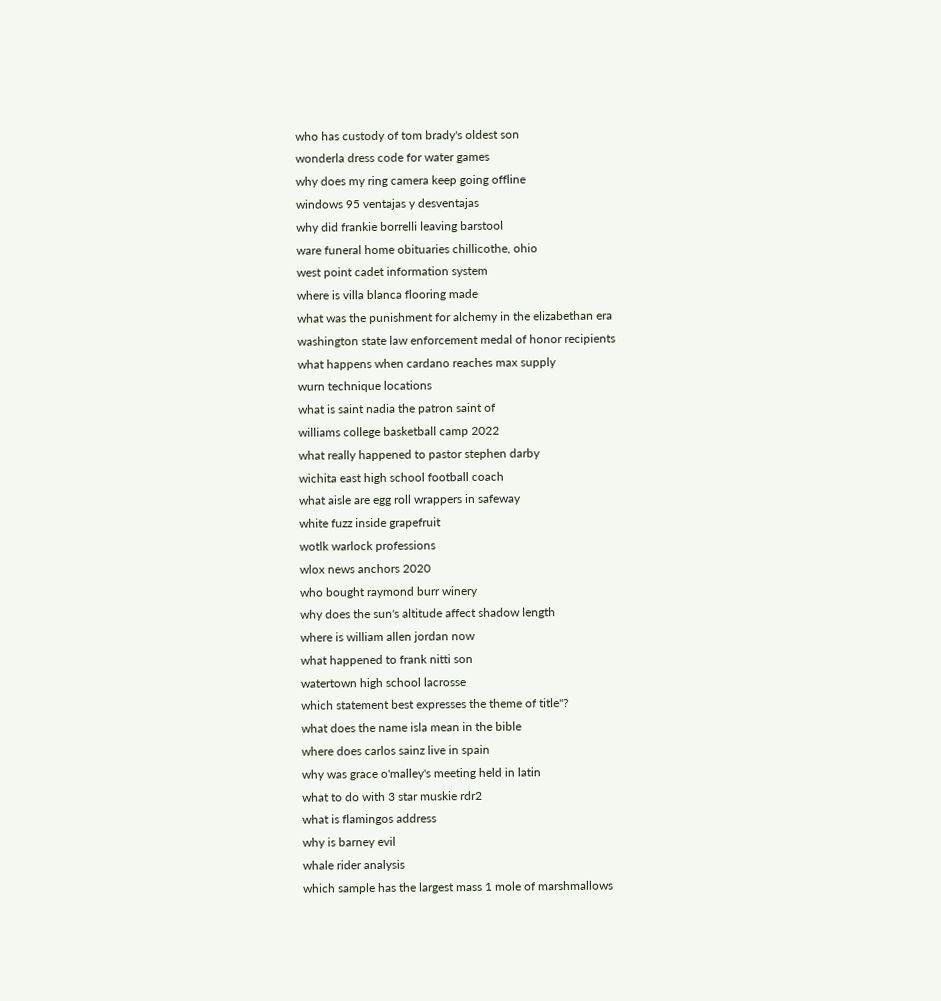who has custody of tom brady's oldest son
wonderla dress code for water games
why does my ring camera keep going offline
windows 95 ventajas y desventajas
why did frankie borrelli leaving barstool
ware funeral home obituaries chillicothe, ohio
west point cadet information system
where is villa blanca flooring made
what was the punishment for alchemy in the elizabethan era
washington state law enforcement medal of honor recipients
what happens when cardano reaches max supply
wurn technique locations
what is saint nadia the patron saint of
williams college basketball camp 2022
what really happened to pastor stephen darby
wichita east high school football coach
what aisle are egg roll wrappers in safeway
white fuzz inside grapefruit
wotlk warlock professions
wlox news anchors 2020
who bought raymond burr winery
why does the sun's altitude affect shadow length
where is william allen jordan now
what happened to frank nitti son
watertown high school lacrosse
which statement best expresses the theme of title"?
what does the name isla mean in the bible
where does carlos sainz live in spain
why was grace o'malley's meeting held in latin
what to do with 3 star muskie rdr2
what is flamingos address
why is barney evil
whale rider analysis
which sample has the largest mass 1 mole of marshmallows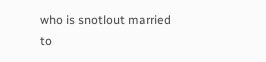who is snotlout married to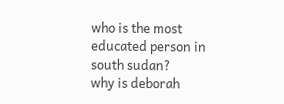who is the most educated person in south sudan?
why is deborah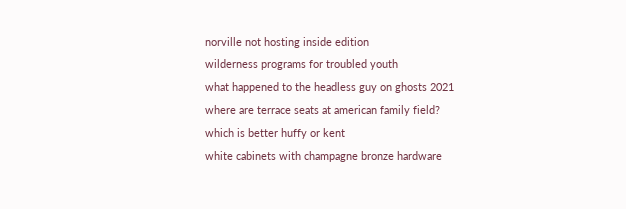norville not hosting inside edition
wilderness programs for troubled youth
what happened to the headless guy on ghosts 2021
where are terrace seats at american family field?
which is better huffy or kent
white cabinets with champagne bronze hardware